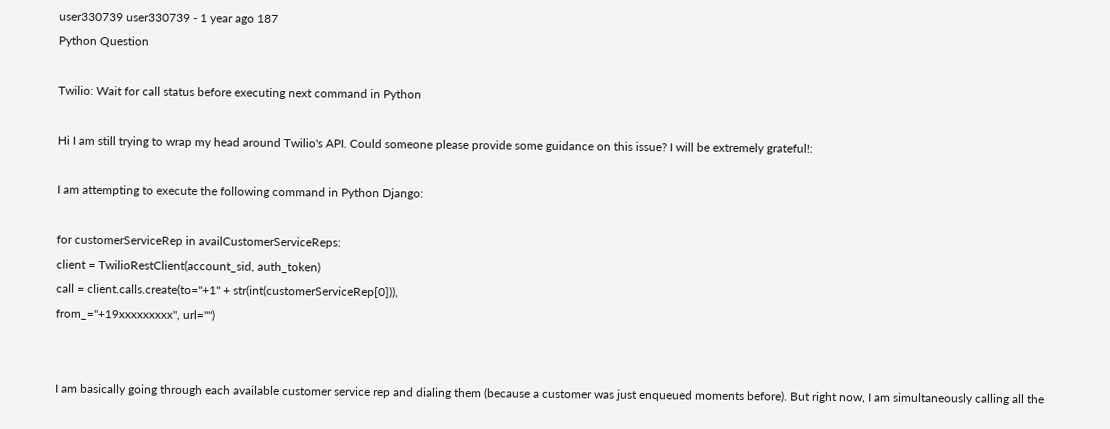user330739 user330739 - 1 year ago 187
Python Question

Twilio: Wait for call status before executing next command in Python

Hi I am still trying to wrap my head around Twilio's API. Could someone please provide some guidance on this issue? I will be extremely grateful!:

I am attempting to execute the following command in Python Django:

for customerServiceRep in availCustomerServiceReps:
client = TwilioRestClient(account_sid, auth_token)
call = client.calls.create(to="+1" + str(int(customerServiceRep[0])),
from_="+19xxxxxxxxx", url="")


I am basically going through each available customer service rep and dialing them (because a customer was just enqueued moments before). But right now, I am simultaneously calling all the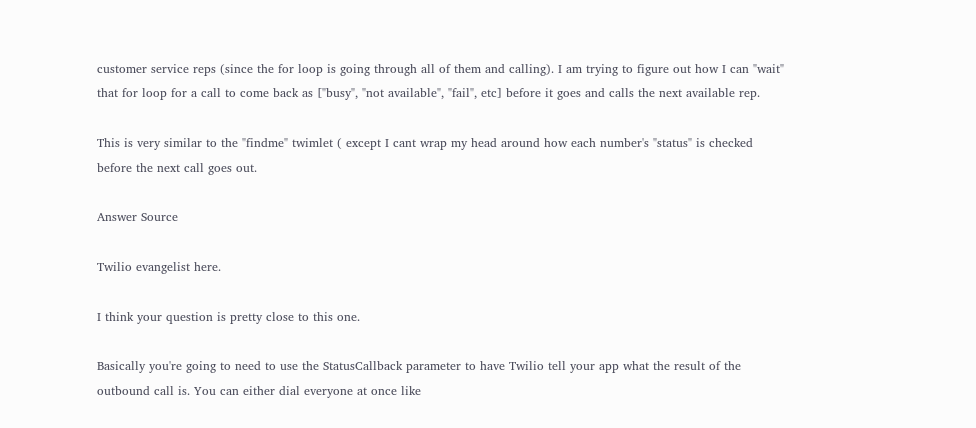customer service reps (since the for loop is going through all of them and calling). I am trying to figure out how I can "wait" that for loop for a call to come back as ["busy", "not available", "fail", etc] before it goes and calls the next available rep.

This is very similar to the "findme" twimlet ( except I cant wrap my head around how each number's "status" is checked before the next call goes out.

Answer Source

Twilio evangelist here.

I think your question is pretty close to this one.

Basically you're going to need to use the StatusCallback parameter to have Twilio tell your app what the result of the outbound call is. You can either dial everyone at once like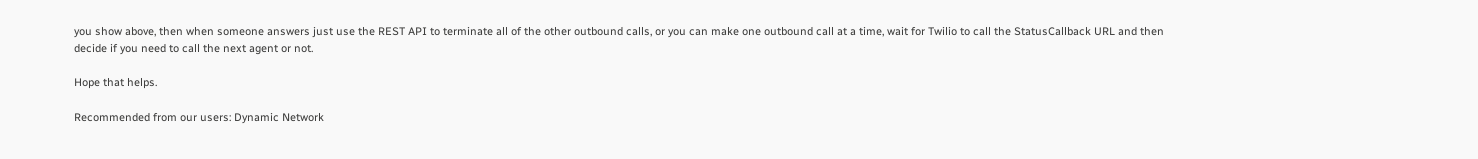you show above, then when someone answers just use the REST API to terminate all of the other outbound calls, or you can make one outbound call at a time, wait for Twilio to call the StatusCallback URL and then decide if you need to call the next agent or not.

Hope that helps.

Recommended from our users: Dynamic Network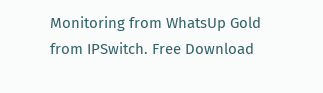Monitoring from WhatsUp Gold from IPSwitch. Free Download